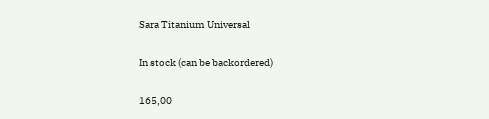Sara Titanium Universal

In stock (can be backordered)

165,00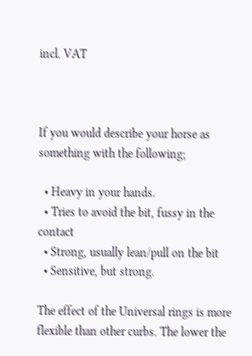incl. VAT



If you would describe your horse as something with the following;

  • Heavy in your hands.
  • Tries to avoid the bit, fussy in the contact
  • Strong, usually lean/pull on the bit
  • Sensitive, but strong.

The effect of the Universal rings is more flexible than other curbs. The lower the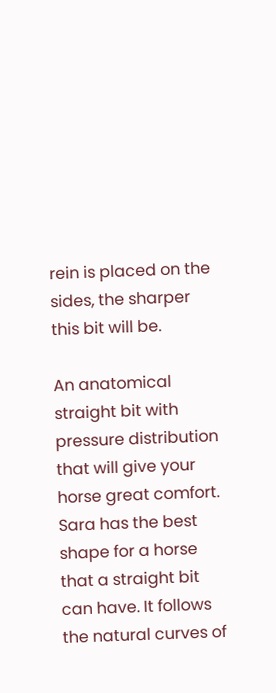rein is placed on the sides, the sharper this bit will be.

An anatomical straight bit with pressure distribution that will give your horse great comfort. Sara has the best shape for a horse that a straight bit can have. It follows the natural curves of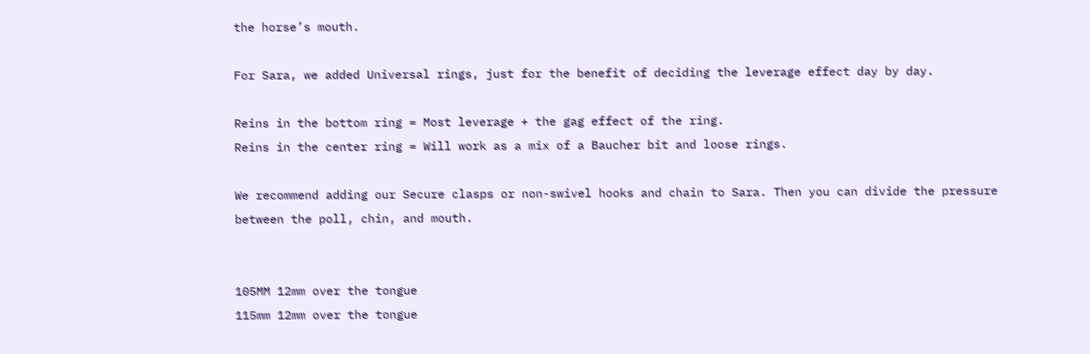the horse’s mouth.

For Sara, we added Universal rings, just for the benefit of deciding the leverage effect day by day.

Reins in the bottom ring = Most leverage + the gag effect of the ring.
Reins in the center ring = Will work as a mix of a Baucher bit and loose rings.

We recommend adding our Secure clasps or non-swivel hooks and chain to Sara. Then you can divide the pressure between the poll, chin, and mouth.


105MM 12mm over the tongue
115mm 12mm over the tongue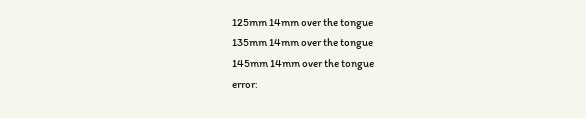125mm 14mm over the tongue
135mm 14mm over the tongue
145mm 14mm over the tongue
error: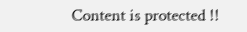Content is protected !!